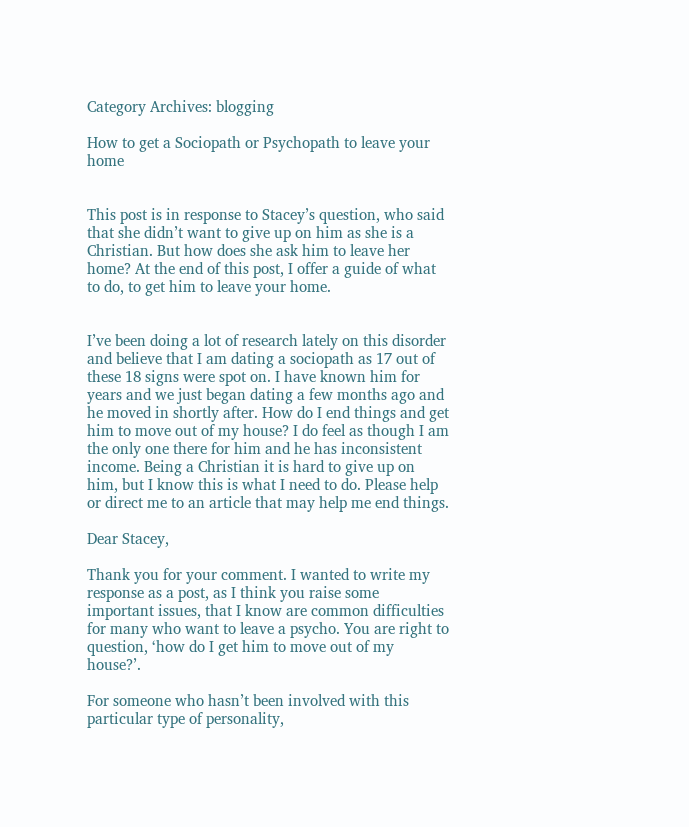Category Archives: blogging

How to get a Sociopath or Psychopath to leave your home


This post is in response to Stacey’s question, who said that she didn’t want to give up on him as she is a Christian. But how does she ask him to leave her home? At the end of this post, I offer a guide of what to do, to get him to leave your home.


I’ve been doing a lot of research lately on this disorder and believe that I am dating a sociopath as 17 out of these 18 signs were spot on. I have known him for years and we just began dating a few months ago and he moved in shortly after. How do I end things and get him to move out of my house? I do feel as though I am the only one there for him and he has inconsistent income. Being a Christian it is hard to give up on him, but I know this is what I need to do. Please help or direct me to an article that may help me end things.

Dear Stacey,

Thank you for your comment. I wanted to write my response as a post, as I think you raise some important issues, that I know are common difficulties for many who want to leave a psycho. You are right to question, ‘how do I get him to move out of my house?’.

For someone who hasn’t been involved with this particular type of personality,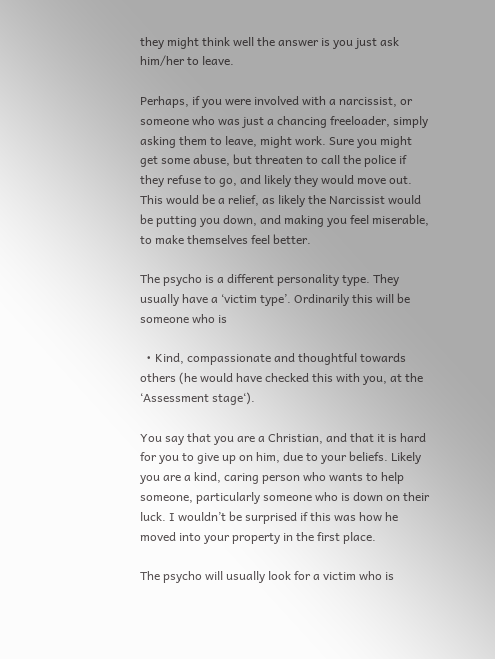they might think well the answer is you just ask him/her to leave.

Perhaps, if you were involved with a narcissist, or someone who was just a chancing freeloader, simply asking them to leave, might work. Sure you might get some abuse, but threaten to call the police if they refuse to go, and likely they would move out. This would be a relief, as likely the Narcissist would be putting you down, and making you feel miserable, to make themselves feel better.

The psycho is a different personality type. They usually have a ‘victim type’. Ordinarily this will be someone who is

  • Kind, compassionate and thoughtful towards others (he would have checked this with you, at the ‘Assessment stage‘).

You say that you are a Christian, and that it is hard for you to give up on him, due to your beliefs. Likely you are a kind, caring person who wants to help someone, particularly someone who is down on their luck. I wouldn’t be surprised if this was how he moved into your property in the first place.

The psycho will usually look for a victim who is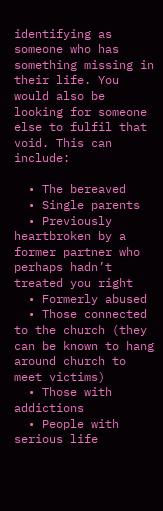identifying as someone who has something missing in their life. You would also be looking for someone else to fulfil that void. This can include:

  • The bereaved
  • Single parents
  • Previously heartbroken by a former partner who perhaps hadn’t treated you right
  • Formerly abused
  • Those connected to the church (they can be known to hang around church to meet victims)
  • Those with addictions
  • People with serious life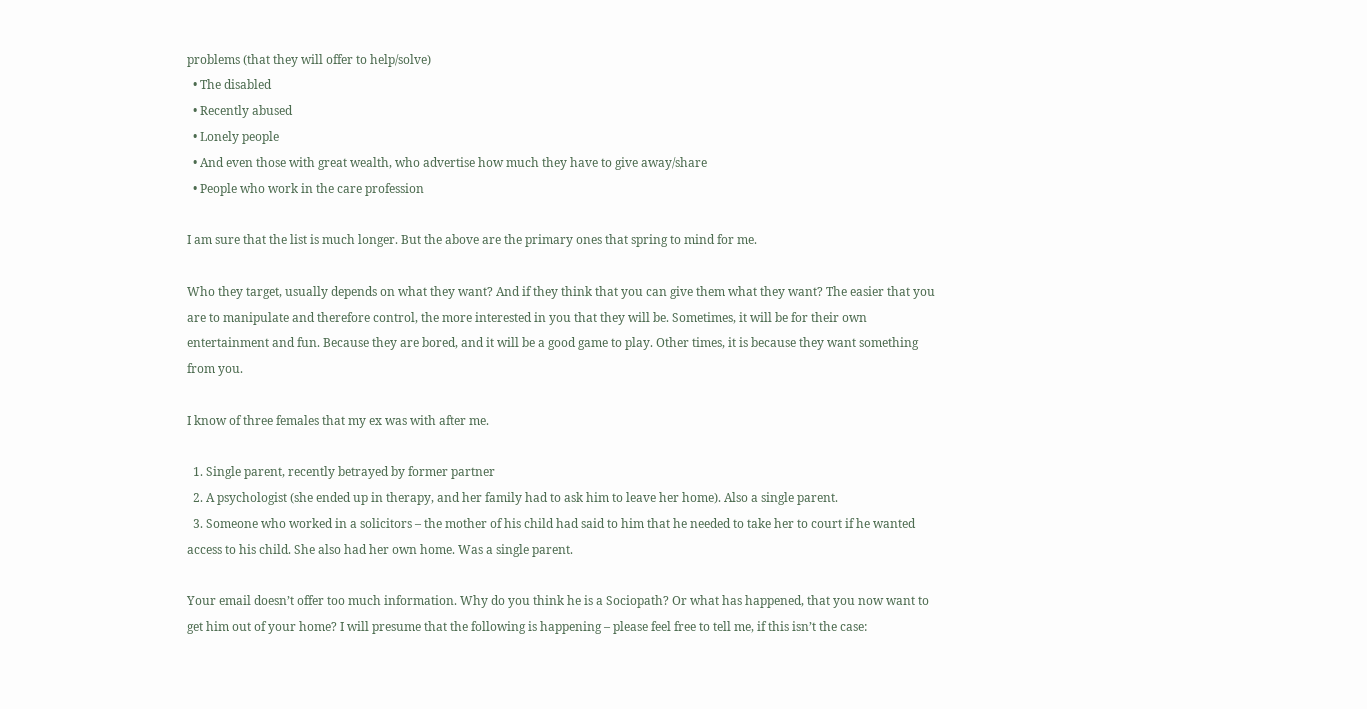problems (that they will offer to help/solve)
  • The disabled
  • Recently abused
  • Lonely people
  • And even those with great wealth, who advertise how much they have to give away/share
  • People who work in the care profession

I am sure that the list is much longer. But the above are the primary ones that spring to mind for me.

Who they target, usually depends on what they want? And if they think that you can give them what they want? The easier that you are to manipulate and therefore control, the more interested in you that they will be. Sometimes, it will be for their own entertainment and fun. Because they are bored, and it will be a good game to play. Other times, it is because they want something from you.

I know of three females that my ex was with after me.

  1. Single parent, recently betrayed by former partner
  2. A psychologist (she ended up in therapy, and her family had to ask him to leave her home). Also a single parent.
  3. Someone who worked in a solicitors – the mother of his child had said to him that he needed to take her to court if he wanted access to his child. She also had her own home. Was a single parent.

Your email doesn’t offer too much information. Why do you think he is a Sociopath? Or what has happened, that you now want to get him out of your home? I will presume that the following is happening – please feel free to tell me, if this isn’t the case: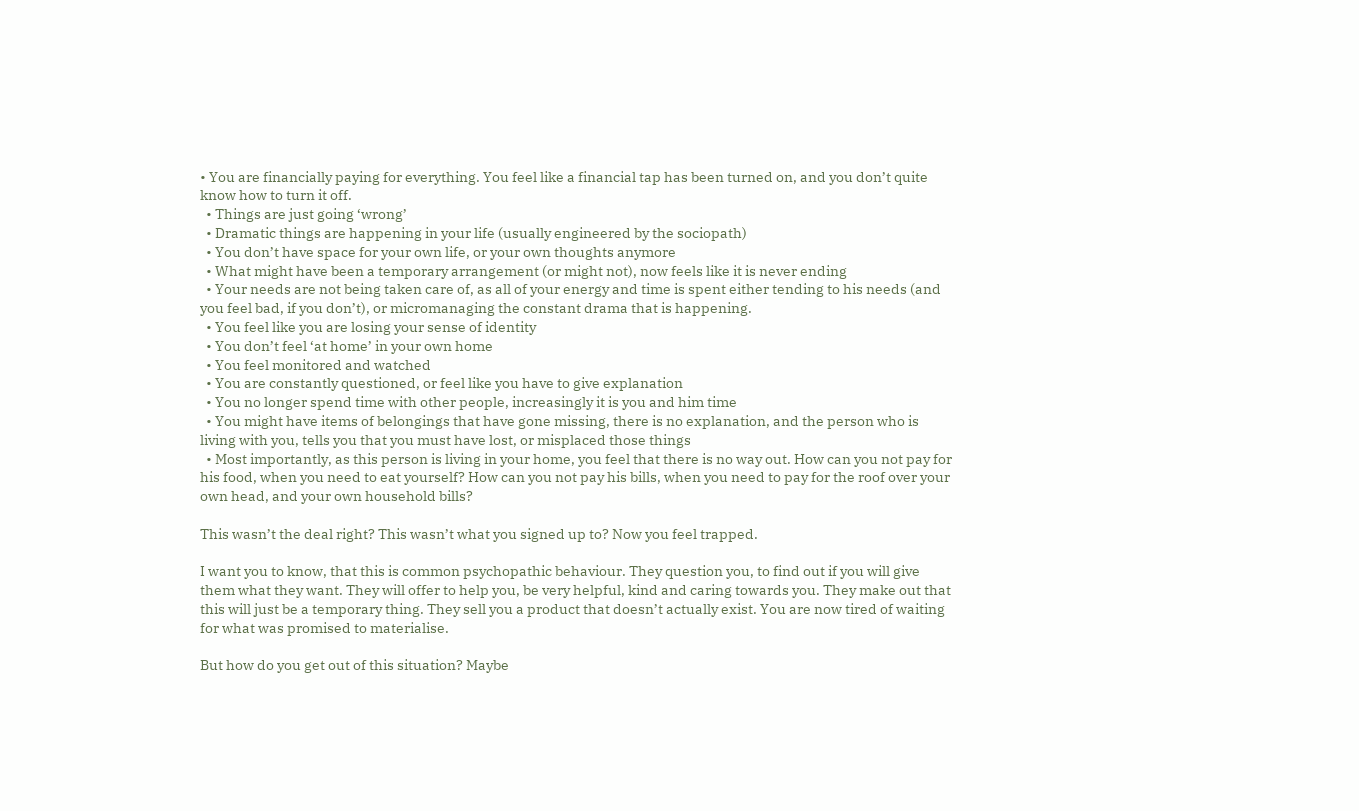• You are financially paying for everything. You feel like a financial tap has been turned on, and you don’t quite know how to turn it off.
  • Things are just going ‘wrong’
  • Dramatic things are happening in your life (usually engineered by the sociopath)
  • You don’t have space for your own life, or your own thoughts anymore
  • What might have been a temporary arrangement (or might not), now feels like it is never ending
  • Your needs are not being taken care of, as all of your energy and time is spent either tending to his needs (and you feel bad, if you don’t), or micromanaging the constant drama that is happening.
  • You feel like you are losing your sense of identity
  • You don’t feel ‘at home’ in your own home
  • You feel monitored and watched
  • You are constantly questioned, or feel like you have to give explanation
  • You no longer spend time with other people, increasingly it is you and him time
  • You might have items of belongings that have gone missing, there is no explanation, and the person who is living with you, tells you that you must have lost, or misplaced those things
  • Most importantly, as this person is living in your home, you feel that there is no way out. How can you not pay for his food, when you need to eat yourself? How can you not pay his bills, when you need to pay for the roof over your own head, and your own household bills?

This wasn’t the deal right? This wasn’t what you signed up to? Now you feel trapped.

I want you to know, that this is common psychopathic behaviour. They question you, to find out if you will give them what they want. They will offer to help you, be very helpful, kind and caring towards you. They make out that this will just be a temporary thing. They sell you a product that doesn’t actually exist. You are now tired of waiting for what was promised to materialise.

But how do you get out of this situation? Maybe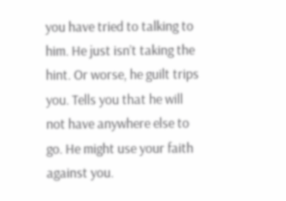you have tried to talking to him. He just isn’t taking the hint. Or worse, he guilt trips you. Tells you that he will not have anywhere else to go. He might use your faith against you.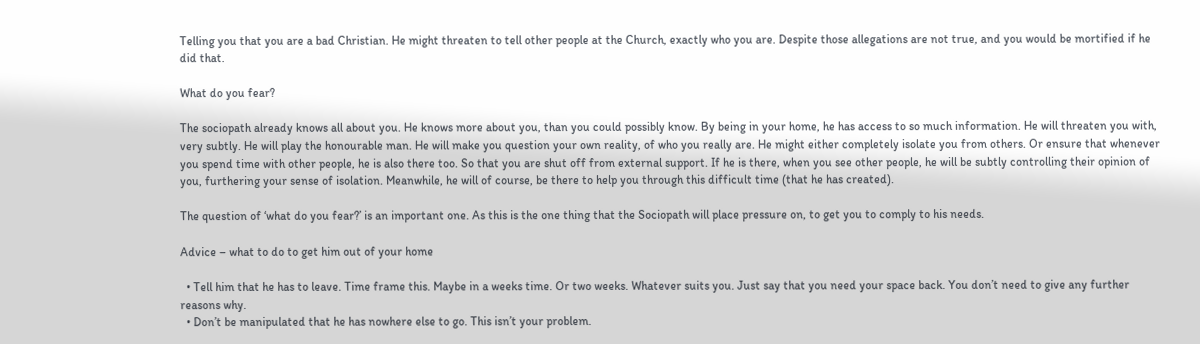Telling you that you are a bad Christian. He might threaten to tell other people at the Church, exactly who you are. Despite those allegations are not true, and you would be mortified if he did that.

What do you fear?

The sociopath already knows all about you. He knows more about you, than you could possibly know. By being in your home, he has access to so much information. He will threaten you with, very subtly. He will play the honourable man. He will make you question your own reality, of who you really are. He might either completely isolate you from others. Or ensure that whenever you spend time with other people, he is also there too. So that you are shut off from external support. If he is there, when you see other people, he will be subtly controlling their opinion of you, furthering your sense of isolation. Meanwhile, he will of course, be there to help you through this difficult time (that he has created).

The question of ‘what do you fear?’ is an important one. As this is the one thing that the Sociopath will place pressure on, to get you to comply to his needs.

Advice – what to do to get him out of your home

  • Tell him that he has to leave. Time frame this. Maybe in a weeks time. Or two weeks. Whatever suits you. Just say that you need your space back. You don’t need to give any further reasons why.
  • Don’t be manipulated that he has nowhere else to go. This isn’t your problem.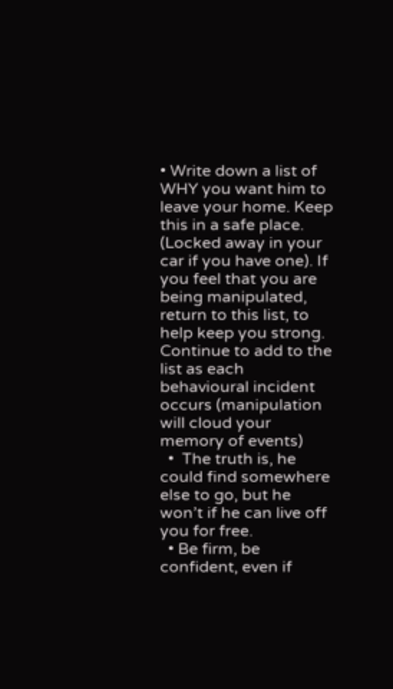• Write down a list of WHY you want him to leave your home. Keep this in a safe place. (Locked away in your car if you have one). If you feel that you are being manipulated, return to this list, to help keep you strong. Continue to add to the list as each behavioural incident occurs (manipulation will cloud your memory of events)
  •  The truth is, he could find somewhere else to go, but he won’t if he can live off you for free.
  • Be firm, be confident, even if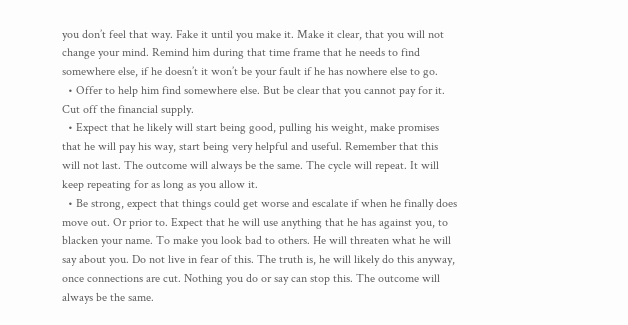you don’t feel that way. Fake it until you make it. Make it clear, that you will not change your mind. Remind him during that time frame that he needs to find somewhere else, if he doesn’t it won’t be your fault if he has nowhere else to go.
  • Offer to help him find somewhere else. But be clear that you cannot pay for it. Cut off the financial supply.
  • Expect that he likely will start being good, pulling his weight, make promises that he will pay his way, start being very helpful and useful. Remember that this will not last. The outcome will always be the same. The cycle will repeat. It will keep repeating for as long as you allow it.
  • Be strong, expect that things could get worse and escalate if when he finally does move out. Or prior to. Expect that he will use anything that he has against you, to blacken your name. To make you look bad to others. He will threaten what he will say about you. Do not live in fear of this. The truth is, he will likely do this anyway, once connections are cut. Nothing you do or say can stop this. The outcome will always be the same.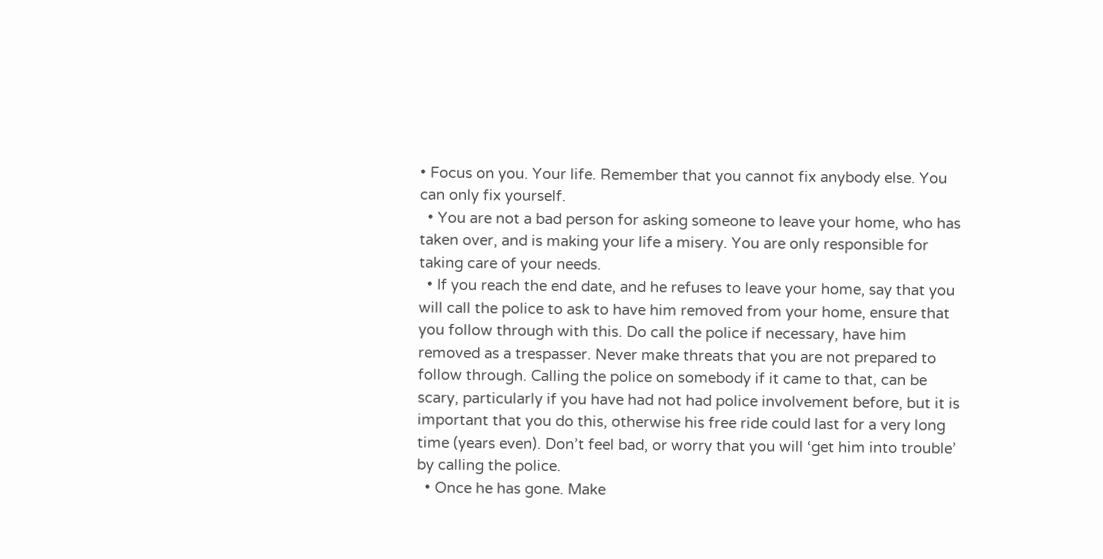• Focus on you. Your life. Remember that you cannot fix anybody else. You can only fix yourself.
  • You are not a bad person for asking someone to leave your home, who has taken over, and is making your life a misery. You are only responsible for taking care of your needs.
  • If you reach the end date, and he refuses to leave your home, say that you will call the police to ask to have him removed from your home, ensure that you follow through with this. Do call the police if necessary, have him removed as a trespasser. Never make threats that you are not prepared to follow through. Calling the police on somebody if it came to that, can be scary, particularly if you have had not had police involvement before, but it is important that you do this, otherwise his free ride could last for a very long time (years even). Don’t feel bad, or worry that you will ‘get him into trouble’ by calling the police.
  • Once he has gone. Make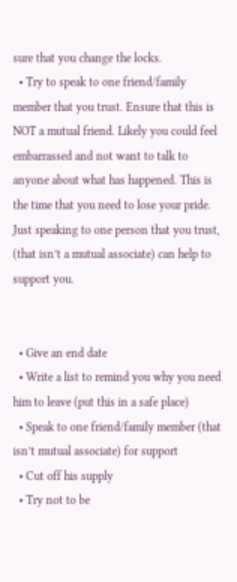sure that you change the locks.
  • Try to speak to one friend/family member that you trust. Ensure that this is NOT a mutual friend. Likely you could feel embarrassed and not want to talk to anyone about what has happened. This is the time that you need to lose your pride. Just speaking to one person that you trust, (that isn’t a mutual associate) can help to support you.


  • Give an end date
  • Write a list to remind you why you need him to leave (put this in a safe place)
  • Speak to one friend/family member (that isn’t mutual associate) for support
  • Cut off his supply
  • Try not to be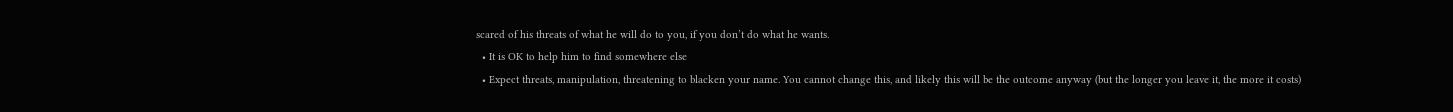scared of his threats of what he will do to you, if you don’t do what he wants.
  • It is OK to help him to find somewhere else
  • Expect threats, manipulation, threatening to blacken your name. You cannot change this, and likely this will be the outcome anyway (but the longer you leave it, the more it costs)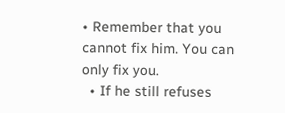• Remember that you cannot fix him. You can only fix you.
  • If he still refuses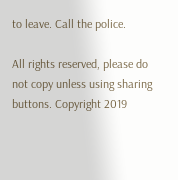to leave. Call the police.

All rights reserved, please do not copy unless using sharing buttons. Copyright 2019